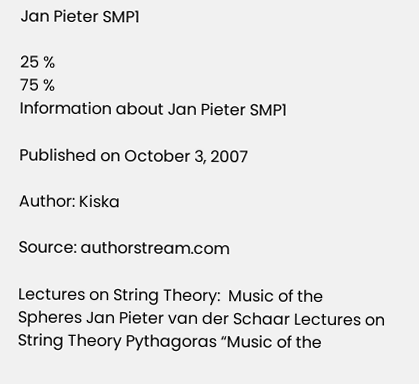Jan Pieter SMP1

25 %
75 %
Information about Jan Pieter SMP1

Published on October 3, 2007

Author: Kiska

Source: authorstream.com

Lectures on String Theory:  Music of the Spheres Jan Pieter van der Schaar Lectures on String Theory Pythagoras “Music of the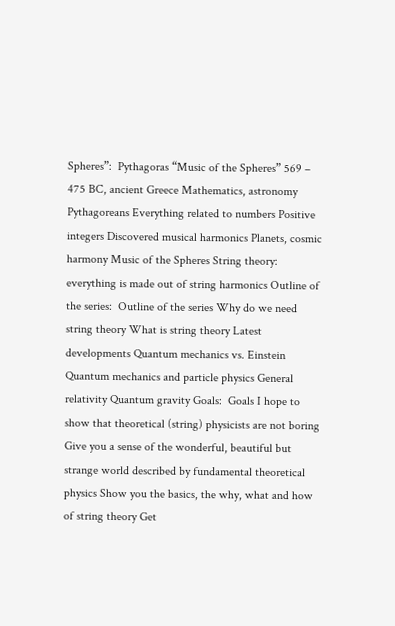Spheres”:  Pythagoras “Music of the Spheres” 569 – 475 BC, ancient Greece Mathematics, astronomy Pythagoreans Everything related to numbers Positive integers Discovered musical harmonics Planets, cosmic harmony Music of the Spheres String theory: everything is made out of string harmonics Outline of the series:  Outline of the series Why do we need string theory What is string theory Latest developments Quantum mechanics vs. Einstein Quantum mechanics and particle physics General relativity Quantum gravity Goals:  Goals I hope to show that theoretical (string) physicists are not boring Give you a sense of the wonderful, beautiful but strange world described by fundamental theoretical physics Show you the basics, the why, what and how of string theory Get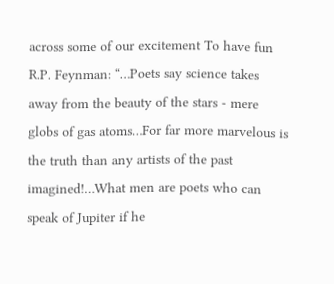across some of our excitement To have fun R.P. Feynman: “…Poets say science takes away from the beauty of the stars - mere globs of gas atoms…For far more marvelous is the truth than any artists of the past imagined!…What men are poets who can speak of Jupiter if he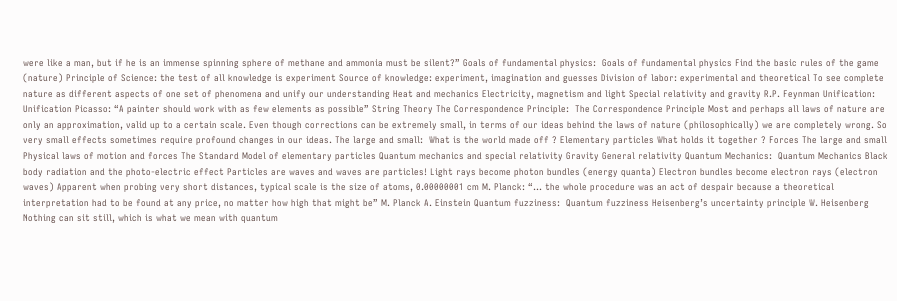were like a man, but if he is an immense spinning sphere of methane and ammonia must be silent?” Goals of fundamental physics:  Goals of fundamental physics Find the basic rules of the game (nature) Principle of Science: the test of all knowledge is experiment Source of knowledge: experiment, imagination and guesses Division of labor: experimental and theoretical To see complete nature as different aspects of one set of phenomena and unify our understanding Heat and mechanics Electricity, magnetism and light Special relativity and gravity R.P. Feynman Unification:  Unification Picasso: “A painter should work with as few elements as possible” String Theory The Correspondence Principle:  The Correspondence Principle Most and perhaps all laws of nature are only an approximation, valid up to a certain scale. Even though corrections can be extremely small, in terms of our ideas behind the laws of nature (philosophically) we are completely wrong. So very small effects sometimes require profound changes in our ideas. The large and small:  What is the world made off ? Elementary particles What holds it together ? Forces The large and small Physical laws of motion and forces The Standard Model of elementary particles Quantum mechanics and special relativity Gravity General relativity Quantum Mechanics:  Quantum Mechanics Black body radiation and the photo-electric effect Particles are waves and waves are particles! Light rays become photon bundles (energy quanta) Electron bundles become electron rays (electron waves) Apparent when probing very short distances, typical scale is the size of atoms, 0.00000001 cm M. Planck: “... the whole procedure was an act of despair because a theoretical interpretation had to be found at any price, no matter how high that might be” M. Planck A. Einstein Quantum fuzziness:  Quantum fuzziness Heisenberg’s uncertainty principle W. Heisenberg Nothing can sit still, which is what we mean with quantum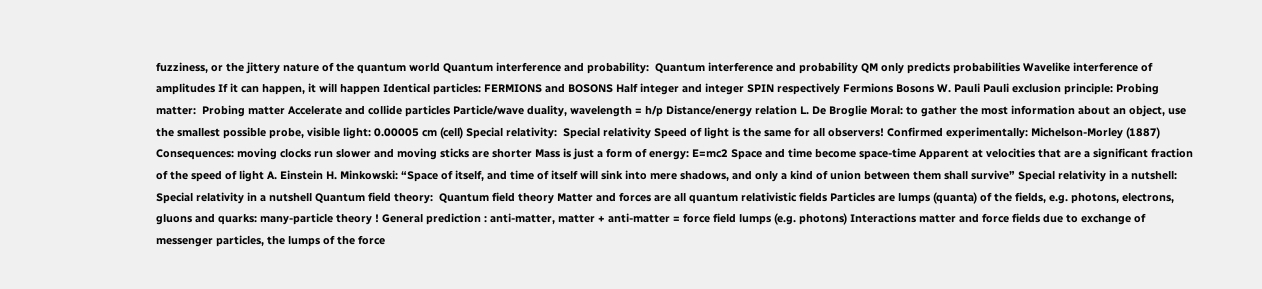fuzziness, or the jittery nature of the quantum world Quantum interference and probability:  Quantum interference and probability QM only predicts probabilities Wavelike interference of amplitudes If it can happen, it will happen Identical particles: FERMIONS and BOSONS Half integer and integer SPIN respectively Fermions Bosons W. Pauli Pauli exclusion principle: Probing matter:  Probing matter Accelerate and collide particles Particle/wave duality, wavelength = h/p Distance/energy relation L. De Broglie Moral: to gather the most information about an object, use the smallest possible probe, visible light: 0.00005 cm (cell) Special relativity:  Special relativity Speed of light is the same for all observers! Confirmed experimentally: Michelson-Morley (1887) Consequences: moving clocks run slower and moving sticks are shorter Mass is just a form of energy: E=mc2 Space and time become space-time Apparent at velocities that are a significant fraction of the speed of light A. Einstein H. Minkowski: “Space of itself, and time of itself will sink into mere shadows, and only a kind of union between them shall survive” Special relativity in a nutshell:  Special relativity in a nutshell Quantum field theory:  Quantum field theory Matter and forces are all quantum relativistic fields Particles are lumps (quanta) of the fields, e.g. photons, electrons, gluons and quarks: many-particle theory ! General prediction : anti-matter, matter + anti-matter = force field lumps (e.g. photons) Interactions matter and force fields due to exchange of messenger particles, the lumps of the force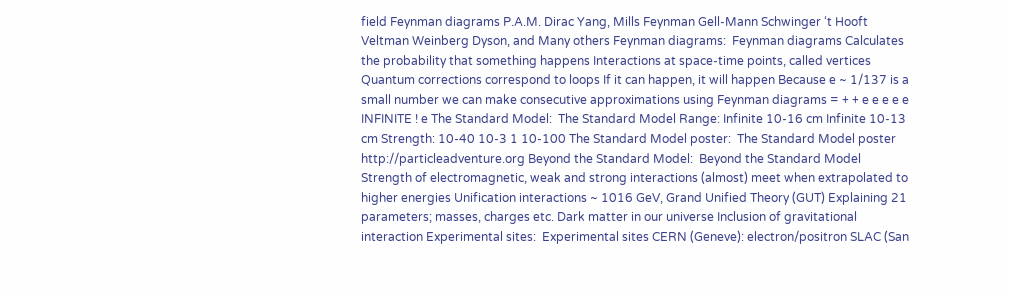field Feynman diagrams P.A.M. Dirac Yang, Mills Feynman Gell-Mann Schwinger ‘t Hooft Veltman Weinberg Dyson, and Many others Feynman diagrams:  Feynman diagrams Calculates the probability that something happens Interactions at space-time points, called vertices Quantum corrections correspond to loops If it can happen, it will happen Because e ~ 1/137 is a small number we can make consecutive approximations using Feynman diagrams = + + e e e e e INFINITE ! e The Standard Model:  The Standard Model Range: Infinite 10-16 cm Infinite 10-13 cm Strength: 10-40 10-3 1 10-100 The Standard Model poster:  The Standard Model poster http://particleadventure.org Beyond the Standard Model:  Beyond the Standard Model Strength of electromagnetic, weak and strong interactions (almost) meet when extrapolated to higher energies Unification interactions ~ 1016 GeV, Grand Unified Theory (GUT) Explaining 21 parameters; masses, charges etc. Dark matter in our universe Inclusion of gravitational interaction Experimental sites:  Experimental sites CERN (Geneve): electron/positron SLAC (San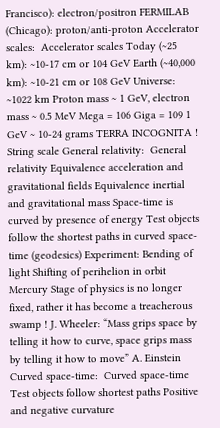Francisco): electron/positron FERMILAB (Chicago): proton/anti-proton Accelerator scales:  Accelerator scales Today (~25 km): ~10-17 cm or 104 GeV Earth (~40,000 km): ~10-21 cm or 108 GeV Universe: ~1022 km Proton mass ~ 1 GeV, electron mass ~ 0.5 MeV Mega = 106 Giga = 109 1 GeV ~ 10-24 grams TERRA INCOGNITA ! String scale General relativity:  General relativity Equivalence acceleration and gravitational fields Equivalence inertial and gravitational mass Space-time is curved by presence of energy Test objects follow the shortest paths in curved space-time (geodesics) Experiment: Bending of light Shifting of perihelion in orbit Mercury Stage of physics is no longer fixed, rather it has become a treacherous swamp ! J. Wheeler: “Mass grips space by telling it how to curve, space grips mass by telling it how to move” A. Einstein Curved space-time:  Curved space-time Test objects follow shortest paths Positive and negative curvature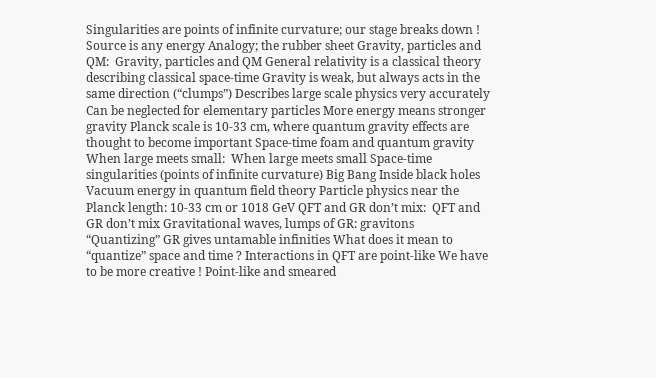Singularities are points of infinite curvature; our stage breaks down ! Source is any energy Analogy; the rubber sheet Gravity, particles and QM:  Gravity, particles and QM General relativity is a classical theory describing classical space-time Gravity is weak, but always acts in the same direction (“clumps”) Describes large scale physics very accurately Can be neglected for elementary particles More energy means stronger gravity Planck scale is 10-33 cm, where quantum gravity effects are thought to become important Space-time foam and quantum gravity When large meets small:  When large meets small Space-time singularities (points of infinite curvature) Big Bang Inside black holes Vacuum energy in quantum field theory Particle physics near the Planck length: 10-33 cm or 1018 GeV QFT and GR don’t mix:  QFT and GR don’t mix Gravitational waves, lumps of GR: gravitons “Quantizing” GR gives untamable infinities What does it mean to “quantize” space and time ? Interactions in QFT are point-like We have to be more creative ! Point-like and smeared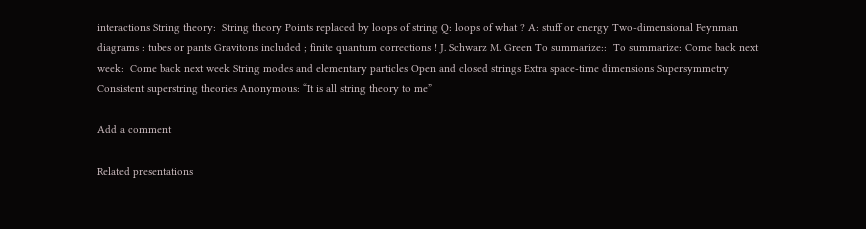interactions String theory:  String theory Points replaced by loops of string Q: loops of what ? A: stuff or energy Two-dimensional Feynman diagrams : tubes or pants Gravitons included ; finite quantum corrections ! J. Schwarz M. Green To summarize::  To summarize: Come back next week:  Come back next week String modes and elementary particles Open and closed strings Extra space-time dimensions Supersymmetry Consistent superstring theories Anonymous: “It is all string theory to me”

Add a comment

Related presentations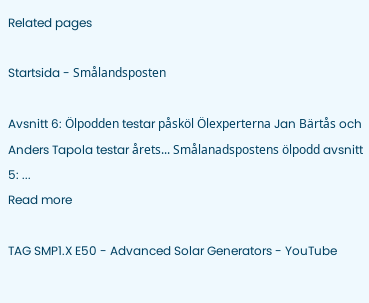Related pages

Startsida - Smålandsposten

Avsnitt 6: Ölpodden testar påsköl Ölexperterna Jan Bärtås och Anders Tapola testar årets... Smålanadspostens ölpodd avsnitt 5: ...
Read more

TAG SMP1.X E50 - Advanced Solar Generators - YouTube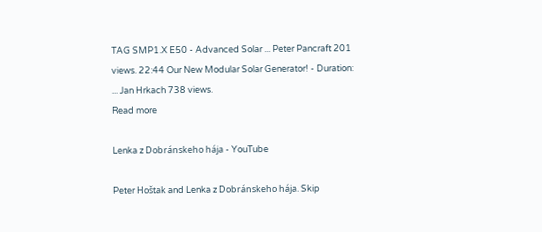TAG SMP1.X E50 - Advanced Solar ... Peter Pancraft 201 views. 22:44 Our New Modular Solar Generator! - Duration: ... Jan Hrkach 738 views.
Read more

Lenka z Dobránskeho hája - YouTube

Peter Hoštak and Lenka z Dobránskeho hája. Skip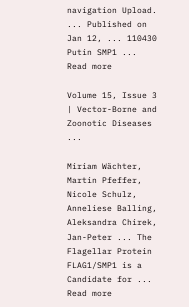navigation Upload. ... Published on Jan 12, ... 110430 Putin SMP1 ...
Read more

Volume 15, Issue 3 | Vector-Borne and Zoonotic Diseases ...

Miriam Wächter, Martin Pfeffer, Nicole Schulz, Anneliese Balling, Aleksandra Chirek, Jan-Peter ... The Flagellar Protein FLAG1/SMP1 is a Candidate for ...
Read more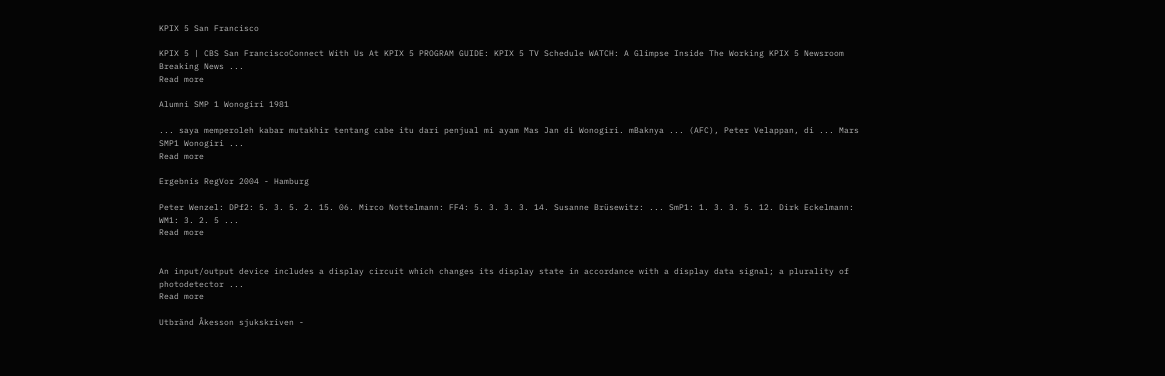KPIX 5 San Francisco

KPIX 5 | CBS San FranciscoConnect With Us At KPIX 5 PROGRAM GUIDE: KPIX 5 TV Schedule WATCH: A Glimpse Inside The Working KPIX 5 Newsroom Breaking News ...
Read more

Alumni SMP 1 Wonogiri 1981

... saya memperoleh kabar mutakhir tentang cabe itu dari penjual mi ayam Mas Jan di Wonogiri. mBaknya ... (AFC), Peter Velappan, di ... Mars SMP1 Wonogiri ...
Read more

Ergebnis RegVor 2004 - Hamburg

Peter Wenzel: DPf2: 5. 3. 5. 2. 15. 06. Mirco Nottelmann: FF4: 5. 3. 3. 3. 14. Susanne Brüsewitz: ... SmP1: 1. 3. 3. 5. 12. Dirk Eckelmann: WM1: 3. 2. 5 ...
Read more


An input/output device includes a display circuit which changes its display state in accordance with a display data signal; a plurality of photodetector ...
Read more

Utbränd Åkesson sjukskriven -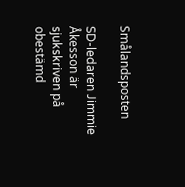Smålandsposten

SD-ledaren Jimmie Åkesson är sjukskriven på obestämd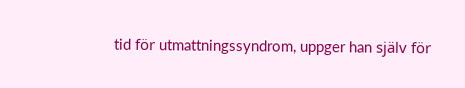tid för utmattningssyndrom, uppger han själv för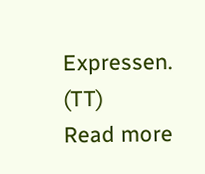Expressen. (TT)
Read more